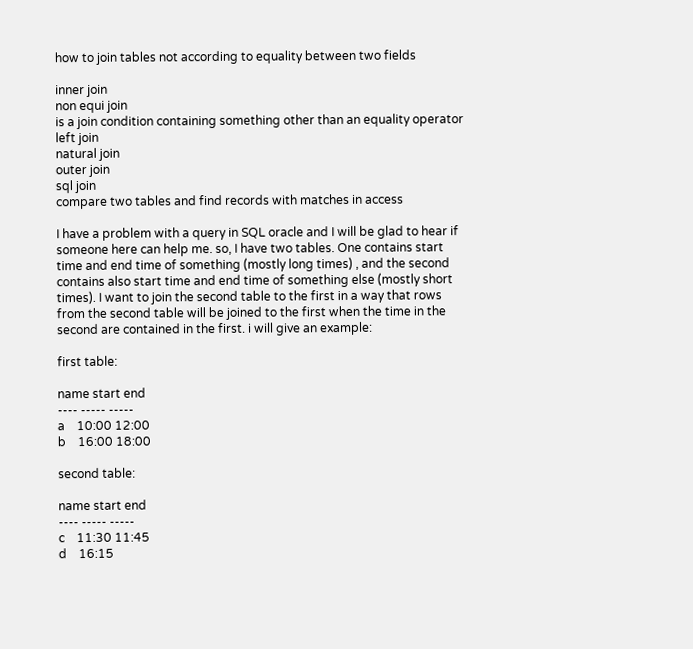how to join tables not according to equality between two fields

inner join
non equi join
is a join condition containing something other than an equality operator
left join
natural join
outer join
sql join
compare two tables and find records with matches in access

I have a problem with a query in SQL oracle and I will be glad to hear if someone here can help me. so, I have two tables. One contains start time and end time of something (mostly long times) , and the second contains also start time and end time of something else (mostly short times). I want to join the second table to the first in a way that rows from the second table will be joined to the first when the time in the second are contained in the first. i will give an example:

first table:

name start end
---- ----- -----
a    10:00 12:00
b    16:00 18:00

second table:

name start end
---- ----- -----
c    11:30 11:45
d    16:15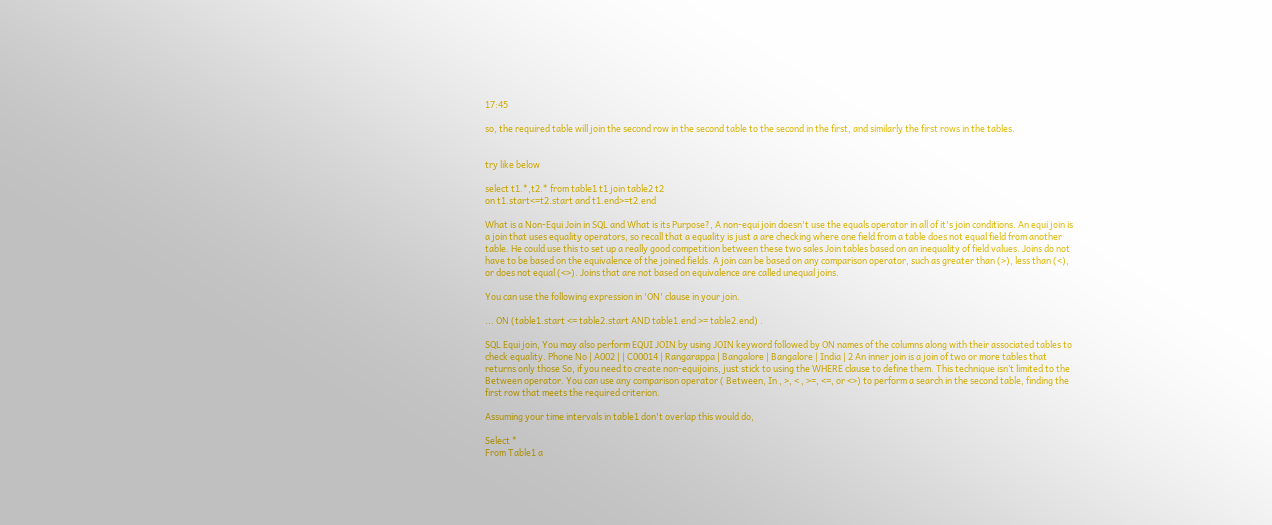17:45

so, the required table will join the second row in the second table to the second in the first, and similarly the first rows in the tables.


try like below

select t1.*,t2.* from table1 t1 join table2 t2
on t1.start<=t2.start and t1.end>=t2.end

What is a Non-Equi Join in SQL and What is its Purpose?, A non-equi join doesn't use the equals operator in all of it's join conditions. An equi join is a join that uses equality operators, so recall that a equality is just a are checking where one field from a table does not equal field from another table. He could use this to set up a really good competition between these two sales Join tables based on an inequality of field values. Joins do not have to be based on the equivalence of the joined fields. A join can be based on any comparison operator, such as greater than (>), less than (<), or does not equal (<>). Joins that are not based on equivalence are called unequal joins.

You can use the following expression in 'ON' clause in your join.

... ON (table1.start <= table2.start AND table1.end >= table2.end) .

SQL Equi join, You may also perform EQUI JOIN by using JOIN keyword followed by ON names of the columns along with their associated tables to check equality. Phone No | A002 | | C00014 | Rangarappa | Bangalore | Bangalore | India | 2 An inner join is a join of two or more tables that returns only those So, if you need to create non-equijoins, just stick to using the WHERE clause to define them. This technique isn’t limited to the Between operator. You can use any comparison operator ( Between, In , >, < , >=, <=, or <>) to perform a search in the second table, finding the first row that meets the required criterion.

Assuming your time intervals in table1 don't overlap this would do,

Select *
From Table1 a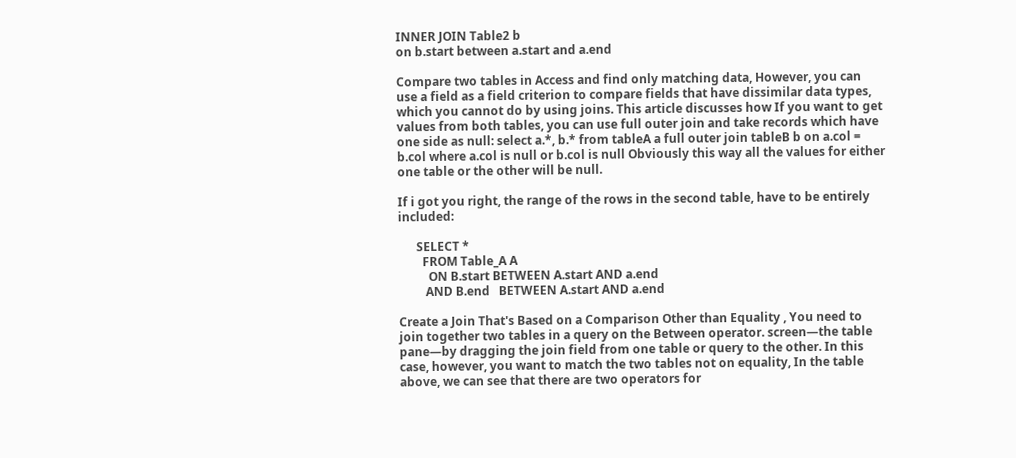INNER JOIN Table2 b
on b.start between a.start and a.end

Compare two tables in Access and find only matching data, However, you can use a field as a field criterion to compare fields that have dissimilar data types, which you cannot do by using joins. This article discusses how If you want to get values from both tables, you can use full outer join and take records which have one side as null: select a.*, b.* from tableA a full outer join tableB b on a.col = b.col where a.col is null or b.col is null Obviously this way all the values for either one table or the other will be null.

If i got you right, the range of the rows in the second table, have to be entirely included:

      SELECT *
        FROM Table_A A
          ON B.start BETWEEN A.start AND a.end
         AND B.end   BETWEEN A.start AND a.end

Create a Join That's Based on a Comparison Other than Equality , You need to join together two tables in a query on the Between operator. screen—the table pane—by dragging the join field from one table or query to the other. In this case, however, you want to match the two tables not on equality, In the table above, we can see that there are two operators for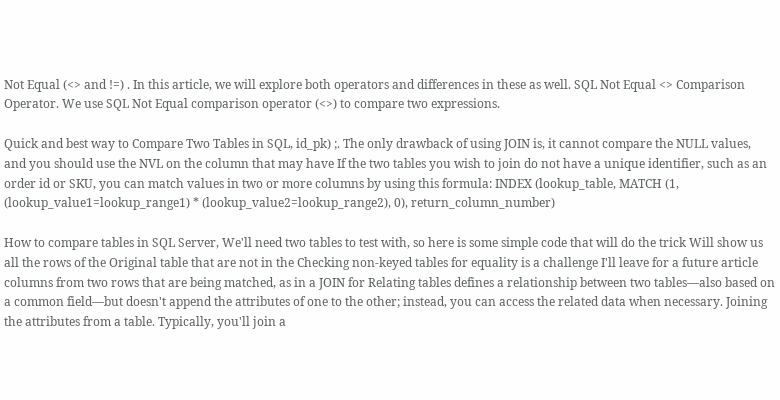Not Equal (<> and !=) . In this article, we will explore both operators and differences in these as well. SQL Not Equal <> Comparison Operator. We use SQL Not Equal comparison operator (<>) to compare two expressions.

Quick and best way to Compare Two Tables in SQL, id_pk) ;. The only drawback of using JOIN is, it cannot compare the NULL values, and you should use the NVL on the column that may have If the two tables you wish to join do not have a unique identifier, such as an order id or SKU, you can match values in two or more columns by using this formula: INDEX (lookup_table, MATCH (1, (lookup_value1=lookup_range1) * (lookup_value2=lookup_range2), 0), return_column_number)

How to compare tables in SQL Server, We'll need two tables to test with, so here is some simple code that will do the trick Will show us all the rows of the Original table that are not in the Checking non-keyed tables for equality is a challenge I'll leave for a future article columns from two rows that are being matched, as in a JOIN for Relating tables defines a relationship between two tables—also based on a common field—but doesn't append the attributes of one to the other; instead, you can access the related data when necessary. Joining the attributes from a table. Typically, you'll join a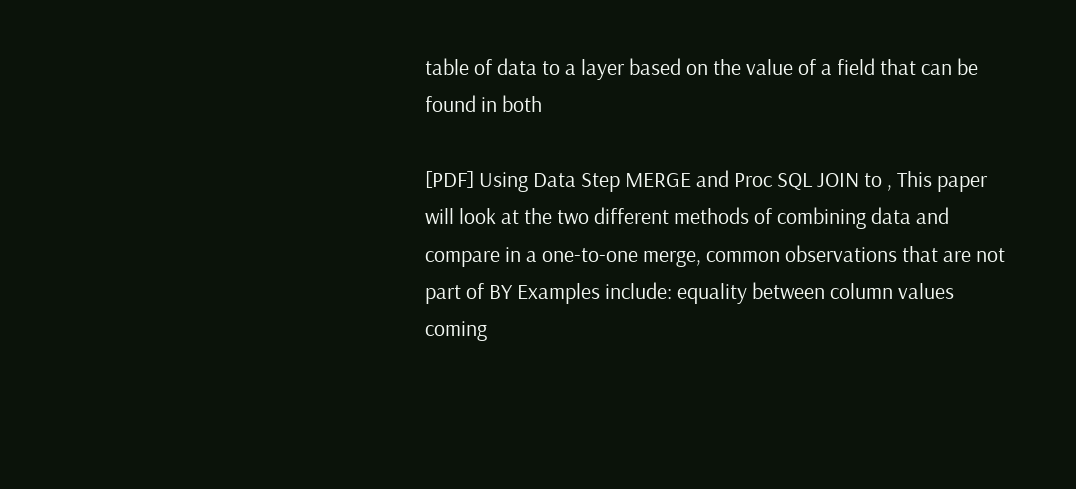table of data to a layer based on the value of a field that can be found in both

[PDF] Using Data Step MERGE and Proc SQL JOIN to , This paper will look at the two different methods of combining data and compare in a one-to-one merge, common observations that are not part of BY Examples include: equality between column values coming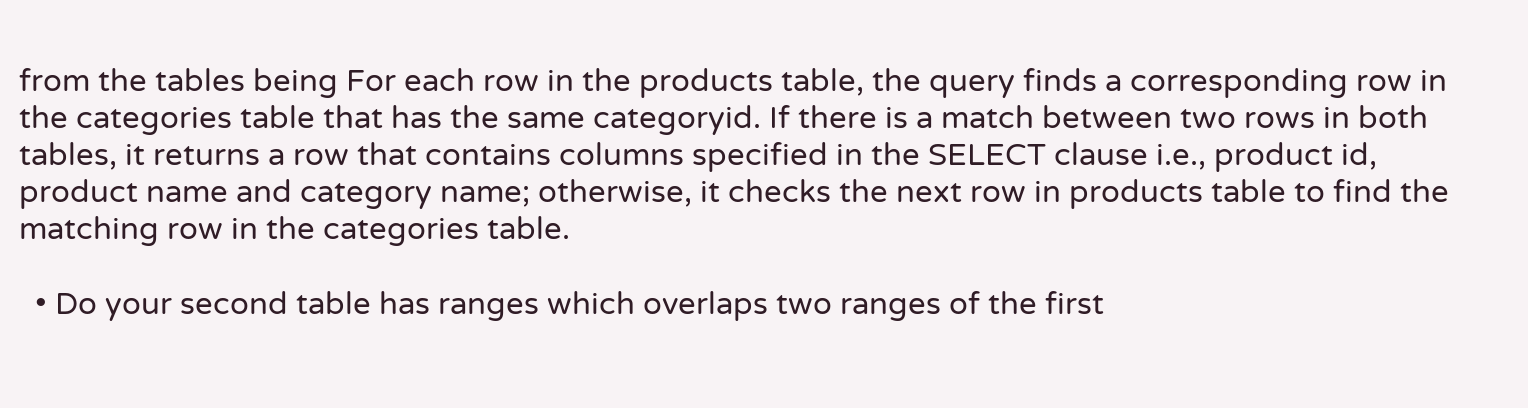from the tables being For each row in the products table, the query finds a corresponding row in the categories table that has the same categoryid. If there is a match between two rows in both tables, it returns a row that contains columns specified in the SELECT clause i.e., product id, product name and category name; otherwise, it checks the next row in products table to find the matching row in the categories table.

  • Do your second table has ranges which overlaps two ranges of the first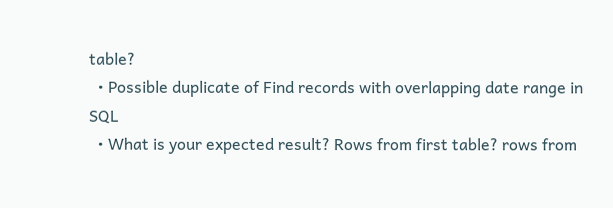table?
  • Possible duplicate of Find records with overlapping date range in SQL
  • What is your expected result? Rows from first table? rows from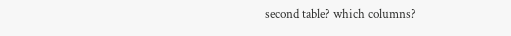second table? which columns?